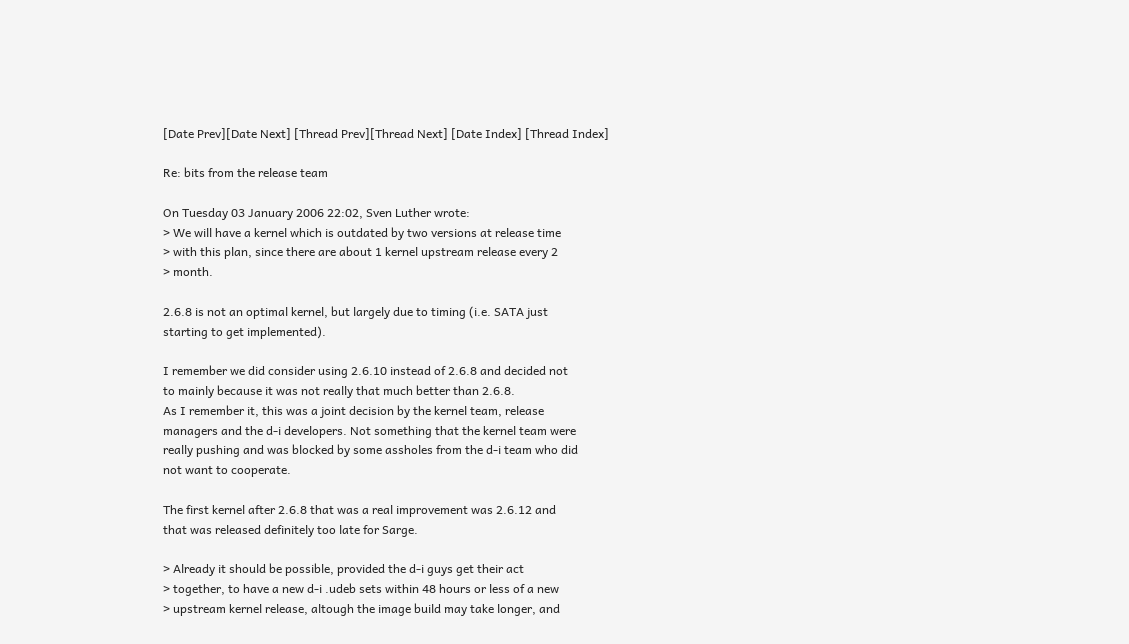[Date Prev][Date Next] [Thread Prev][Thread Next] [Date Index] [Thread Index]

Re: bits from the release team

On Tuesday 03 January 2006 22:02, Sven Luther wrote:
> We will have a kernel which is outdated by two versions at release time
> with this plan, since there are about 1 kernel upstream release every 2
> month.

2.6.8 is not an optimal kernel, but largely due to timing (i.e. SATA just
starting to get implemented).

I remember we did consider using 2.6.10 instead of 2.6.8 and decided not
to mainly because it was not really that much better than 2.6.8.
As I remember it, this was a joint decision by the kernel team, release
managers and the d-i developers. Not something that the kernel team were
really pushing and was blocked by some assholes from the d-i team who did
not want to cooperate.

The first kernel after 2.6.8 that was a real improvement was 2.6.12 and
that was released definitely too late for Sarge.

> Already it should be possible, provided the d-i guys get their act
> together, to have a new d-i .udeb sets within 48 hours or less of a new
> upstream kernel release, altough the image build may take longer, and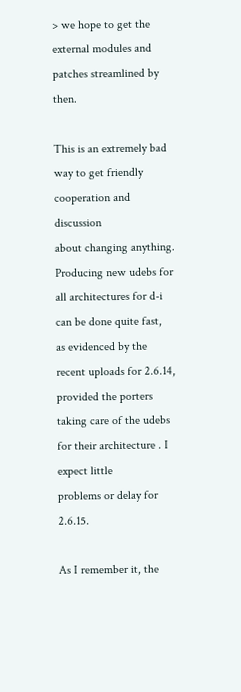> we hope to get the external modules and patches streamlined by then.

This is an extremely bad way to get friendly cooperation and discussion
about changing anything.
Producing new udebs for all architectures for d-i can be done quite fast,
as evidenced by the recent uploads for 2.6.14, provided the porters
taking care of the udebs for their architecture . I expect little
problems or delay for 2.6.15.

As I remember it, the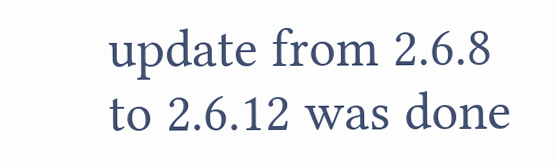update from 2.6.8 to 2.6.12 was done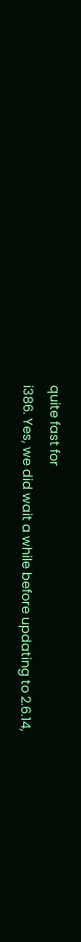quite fast for
i386. Yes, we did wait a while before updating to 2.6.14,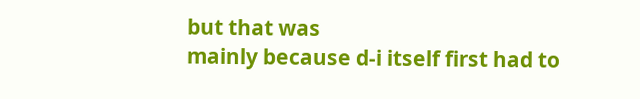but that was
mainly because d-i itself first had to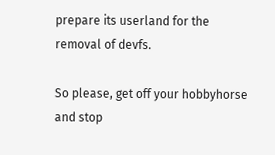prepare its userland for the
removal of devfs.

So please, get off your hobbyhorse and stop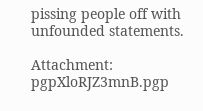pissing people off with
unfounded statements.

Attachment: pgpXloRJZ3mnB.pgp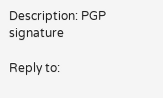Description: PGP signature

Reply to: